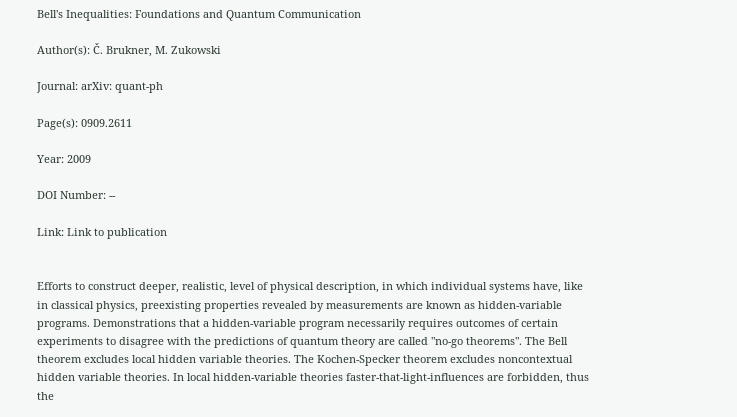Bell's Inequalities: Foundations and Quantum Communication

Author(s): Č. Brukner, M. Zukowski

Journal: arXiv: quant-ph

Page(s): 0909.2611

Year: 2009

DOI Number: --

Link: Link to publication


Efforts to construct deeper, realistic, level of physical description, in which individual systems have, like in classical physics, preexisting properties revealed by measurements are known as hidden-variable programs. Demonstrations that a hidden-variable program necessarily requires outcomes of certain experiments to disagree with the predictions of quantum theory are called "no-go theorems". The Bell theorem excludes local hidden variable theories. The Kochen-Specker theorem excludes noncontextual hidden variable theories. In local hidden-variable theories faster-that-light-influences are forbidden, thus the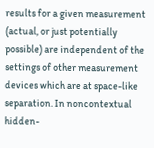results for a given measurement (actual, or just potentially possible) are independent of the settings of other measurement devices which are at space-like separation. In noncontextual hidden-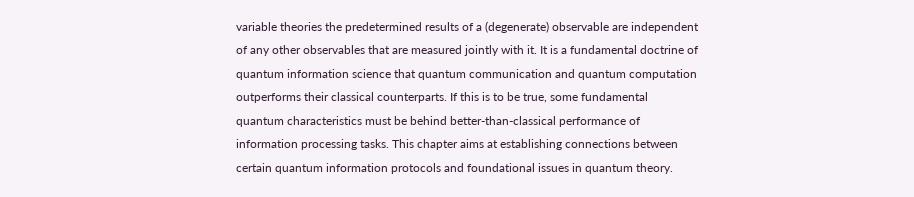variable theories the predetermined results of a (degenerate) observable are independent of any other observables that are measured jointly with it. It is a fundamental doctrine of quantum information science that quantum communication and quantum computation outperforms their classical counterparts. If this is to be true, some fundamental quantum characteristics must be behind better-than-classical performance of information processing tasks. This chapter aims at establishing connections between certain quantum information protocols and foundational issues in quantum theory.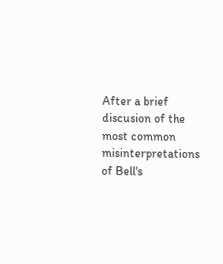After a brief discusion of the most common misinterpretations of Bell's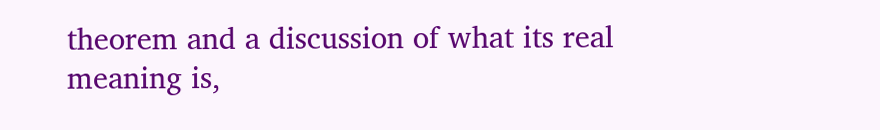theorem and a discussion of what its real meaning is,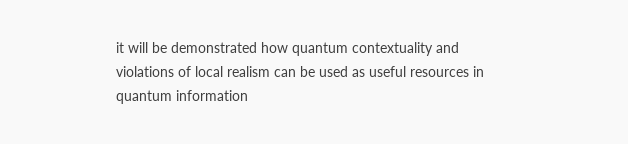it will be demonstrated how quantum contextuality and violations of local realism can be used as useful resources in quantum information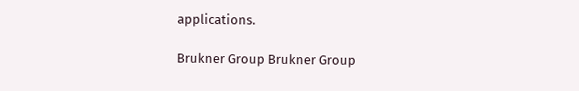applications.

Brukner Group Brukner Group